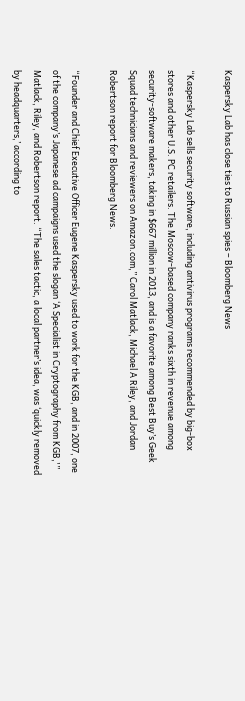Kaspersky Lab has close ties to Russian spies – Bloomberg News

“Kaspersky Lab sells security software, including antivirus programs recommended by big-box stores and other U.S. PC retailers. The Moscow-based company ranks sixth in revenue among security-software makers, taking in $667 million in 2013, and is a favorite among Best Buy’s Geek Squad technicians and reviewers on Amazon.com,” Carol Matlack, Michael A Riley, and Jordan Robertson report for Bloomberg News.

“Founder and Chief Executive Officer Eugene Kaspersky used to work for the KGB, and in 2007, one of the company’s Japanese ad campaigns used the slogan ‘A Specialist in Cryptography from KGB,'” Matlack, Riley, and Robertson report. “The sales tactic, a local partner’s idea, was ‘quickly removed by headquarters,’ according to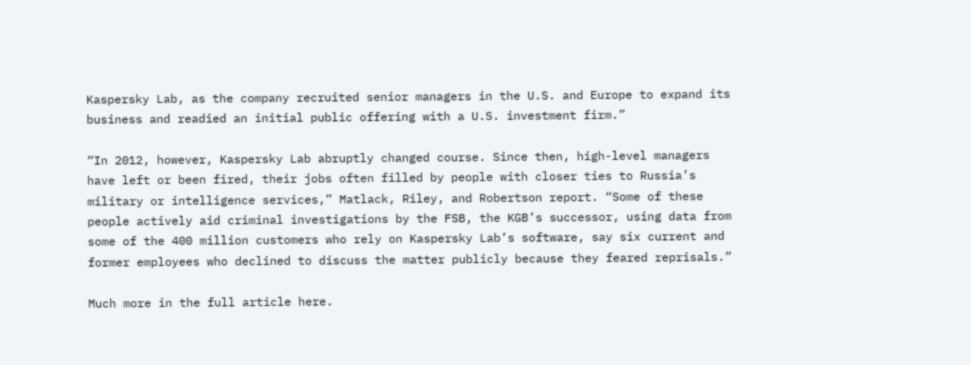Kaspersky Lab, as the company recruited senior managers in the U.S. and Europe to expand its business and readied an initial public offering with a U.S. investment firm.”

“In 2012, however, Kaspersky Lab abruptly changed course. Since then, high-level managers have left or been fired, their jobs often filled by people with closer ties to Russia’s military or intelligence services,” Matlack, Riley, and Robertson report. “Some of these people actively aid criminal investigations by the FSB, the KGB’s successor, using data from some of the 400 million customers who rely on Kaspersky Lab’s software, say six current and former employees who declined to discuss the matter publicly because they feared reprisals.”

Much more in the full article here.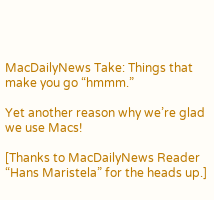MacDailyNews Take: Things that make you go “hmmm.”

Yet another reason why we’re glad we use Macs!

[Thanks to MacDailyNews Reader “Hans Maristela” for the heads up.]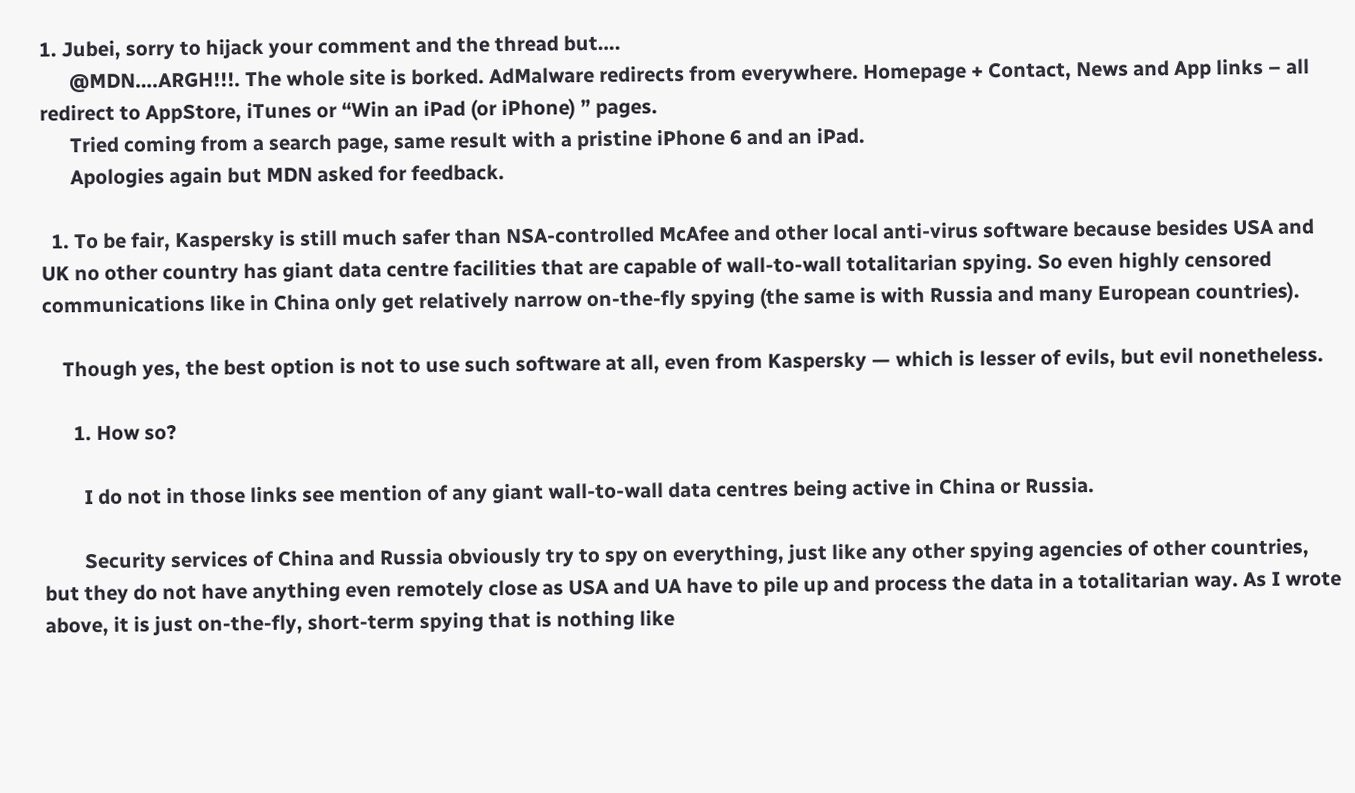1. Jubei, sorry to hijack your comment and the thread but….
      @MDN….ARGH!!!. The whole site is borked. AdMalware redirects from everywhere. Homepage + Contact, News and App links – all redirect to AppStore, iTunes or “Win an iPad (or iPhone) ” pages.
      Tried coming from a search page, same result with a pristine iPhone 6 and an iPad.
      Apologies again but MDN asked for feedback.

  1. To be fair, Kaspersky is still much safer than NSA-controlled McAfee and other local anti-virus software because besides USA and UK no other country has giant data centre facilities that are capable of wall-to-wall totalitarian spying. So even highly censored communications like in China only get relatively narrow on-the-fly spying (the same is with Russia and many European countries).

    Though yes, the best option is not to use such software at all, even from Kaspersky — which is lesser of evils, but evil nonetheless.

      1. How so?

        I do not in those links see mention of any giant wall-to-wall data centres being active in China or Russia.

        Security services of China and Russia obviously try to spy on everything, just like any other spying agencies of other countries, but they do not have anything even remotely close as USA and UA have to pile up and process the data in a totalitarian way. As I wrote above, it is just on-the-fly, short-term spying that is nothing like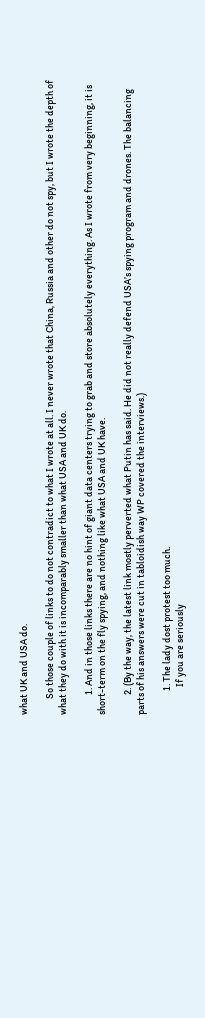what UK and USA do.

        So those couple of links to do not contradict to what I wrote at all. I never wrote that China, Russia and other do not spy, but I wrote the depth of what they do with it is incomparably smaller than what USA and UK do.

          1. And in those links there are no hint of giant data centers trying to grab and store absolutely everything. As I wrote from very beginning, it is short-term on the fly spying, and nothing like what USA and UK have.

          2. (By the way, the latest link mostly perverted what Putin has said. He did not really defend USA’s spying program and drones. The balancing parts of his answers were cut in tabloidish way WP covered the interviews.)

            1. The lady dost protest too much.
              If you are seriously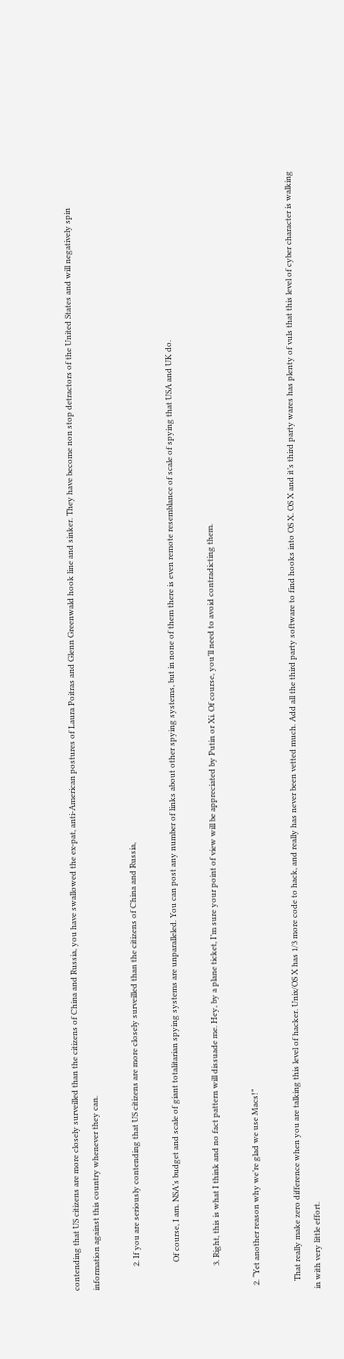contending that US citizens are more closely surveilled than the citizens of China and Russia, you have swallowed the ex-pat, anti-American postures of Laura Poitras and Glenn Greenwald hook line and sinker. They have become non stop detractors of the United States and will negatively spin information against this country whenever they can.

            2. If you are seriously contending that US citizens are more closely surveilled than the citizens of China and Russia,

              Of course, I am. NSA’s budget and scale of giant totalitarian spying systems are unparalleled. You can post any number of links about other spying systems, but in none of them there is even remote resemblance of scale of spying that USA and UK do.

            3. Right, this is what I think and no fact pattern will dissuade me. Hey, by a plane ticket, I’m sure your point of view will be appreciated by Putin or Xi. Of course, you’ll need to avoid contradicting them.

  2. “Yet another reason why we’re glad we use Macs!”

    That really make zero difference when you are talking this level of hacker. Unix/OS X has 1/3 more code to hack, and really has never been vetted much. Add all the third party software to find hooks into OS X. OS X and it’s third party wares has plenty of vuls that this level of cyber character is walking in with very little effort.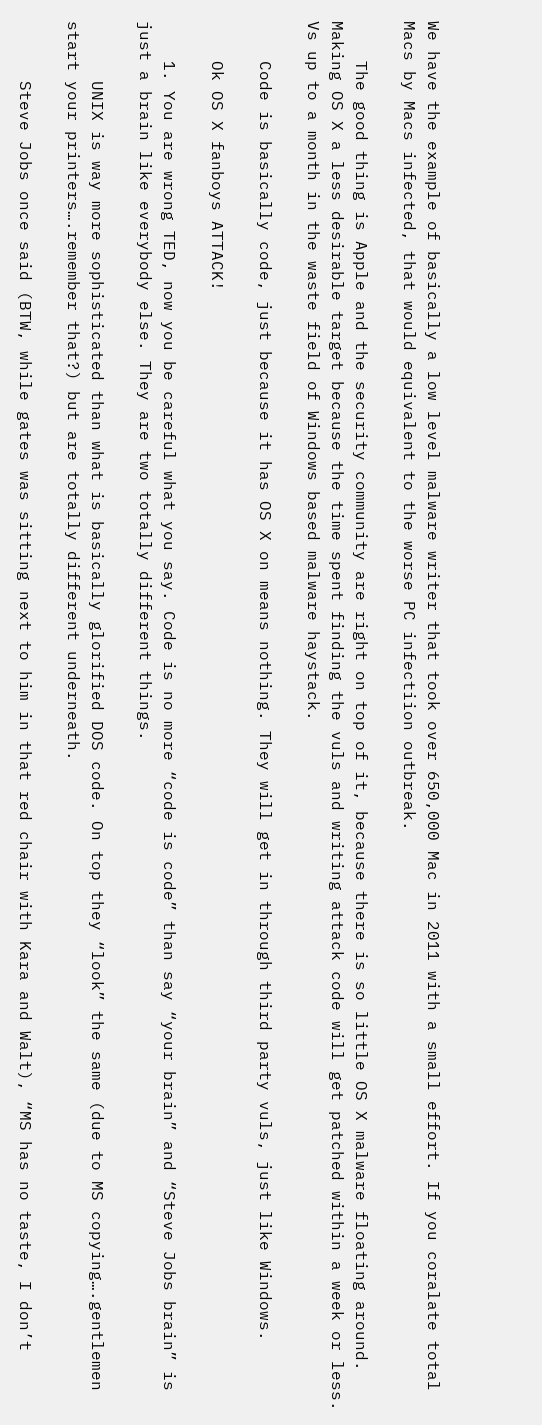We have the example of basically a low level malware writer that took over 650,000 Mac in 2011 with a small effort. If you coralate total Macs by Macs infected, that would equivalent to the worse PC infectiion outbreak.

    The good thing is Apple and the security community are right on top of it, because there is so little OS X malware floating around. Making OS X a less desirable target because the time spent finding the vuls and writing attack code will get patched within a week or less. Vs up to a month in the waste field of Windows based malware haystack.

    Code is basically code, just because it has OS X on means nothing. They will get in through third party vuls, just like Windows.

    Ok OS X fanboys ATTACK!

    1. You are wrong TED, now you be careful what you say. Code is no more “code is code” than say “your brain” and “Steve Jobs brain” is just a brain like everybody else. They are two totally different things.

      UNIX is way more sophisticated than what is basically glorified DOS code. On top they “look” the same (due to MS copying….gentlemen start your printers….remember that?) but are totally different underneath.

      Steve Jobs once said (BTW, while gates was sitting next to him in that red chair with Kara and Walt), “MS has no taste, I don’t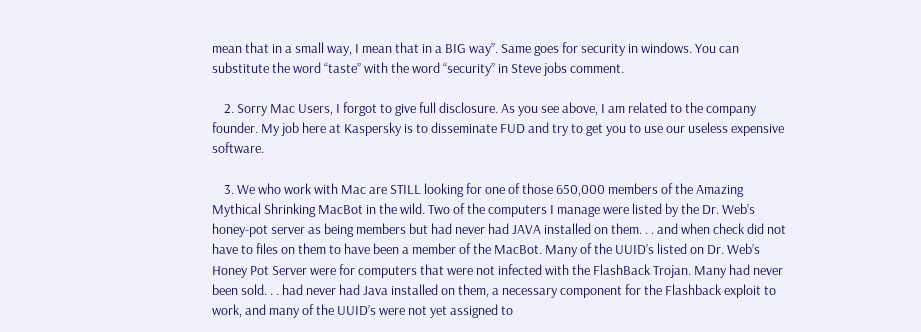mean that in a small way, I mean that in a BIG way”. Same goes for security in windows. You can substitute the word “taste” with the word “security” in Steve jobs comment.

    2. Sorry Mac Users, I forgot to give full disclosure. As you see above, I am related to the company founder. My job here at Kaspersky is to disseminate FUD and try to get you to use our useless expensive software.

    3. We who work with Mac are STILL looking for one of those 650,000 members of the Amazing Mythical Shrinking MacBot in the wild. Two of the computers I manage were listed by the Dr. Web’s honey-pot server as being members but had never had JAVA installed on them. . . and when check did not have to files on them to have been a member of the MacBot. Many of the UUID’s listed on Dr. Web’s Honey Pot Server were for computers that were not infected with the FlashBack Trojan. Many had never been sold. . . had never had Java installed on them, a necessary component for the Flashback exploit to work, and many of the UUID’s were not yet assigned to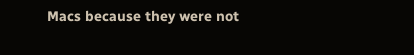Macs because they were not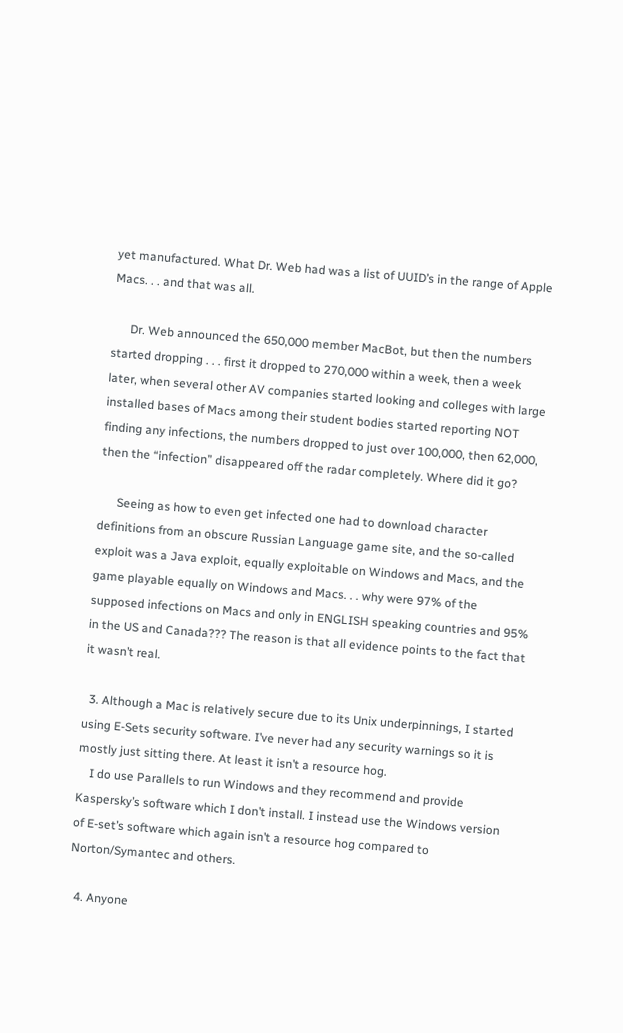yet manufactured. What Dr. Web had was a list of UUID’s in the range of Apple Macs. . . and that was all.

      Dr. Web announced the 650,000 member MacBot, but then the numbers started dropping . . . first it dropped to 270,000 within a week, then a week later, when several other AV companies started looking and colleges with large installed bases of Macs among their student bodies started reporting NOT finding any infections, the numbers dropped to just over 100,000, then 62,000, then the “infection” disappeared off the radar completely. Where did it go?

      Seeing as how to even get infected one had to download character definitions from an obscure Russian Language game site, and the so-called exploit was a Java exploit, equally exploitable on Windows and Macs, and the game playable equally on Windows and Macs. . . why were 97% of the supposed infections on Macs and only in ENGLISH speaking countries and 95% in the US and Canada??? The reason is that all evidence points to the fact that it wasn’t real.

  3. Although a Mac is relatively secure due to its Unix underpinnings, I started using E-Sets security software. I’ve never had any security warnings so it is mostly just sitting there. At least it isn’t a resource hog.
    I do use Parallels to run Windows and they recommend and provide Kaspersky’s software which I don’t install. I instead use the Windows version of E-set’s software which again isn’t a resource hog compared to Norton/Symantec and others.

  4. Anyone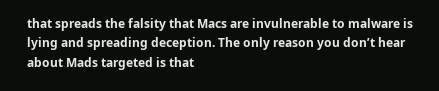that spreads the falsity that Macs are invulnerable to malware is lying and spreading deception. The only reason you don’t hear about Mads targeted is that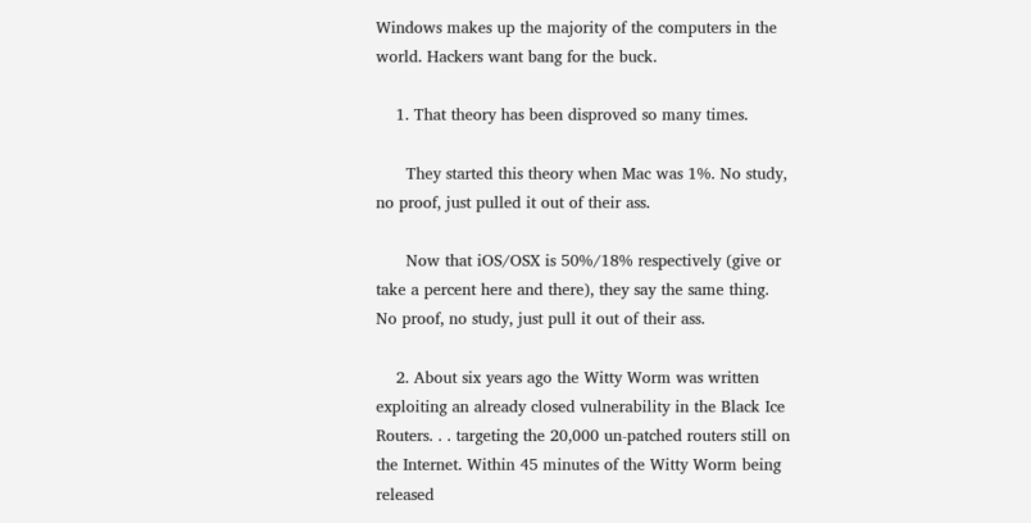Windows makes up the majority of the computers in the world. Hackers want bang for the buck.

    1. That theory has been disproved so many times.

      They started this theory when Mac was 1%. No study, no proof, just pulled it out of their ass.

      Now that iOS/OSX is 50%/18% respectively (give or take a percent here and there), they say the same thing. No proof, no study, just pull it out of their ass.

    2. About six years ago the Witty Worm was written exploiting an already closed vulnerability in the Black Ice Routers. . . targeting the 20,000 un-patched routers still on the Internet. Within 45 minutes of the Witty Worm being released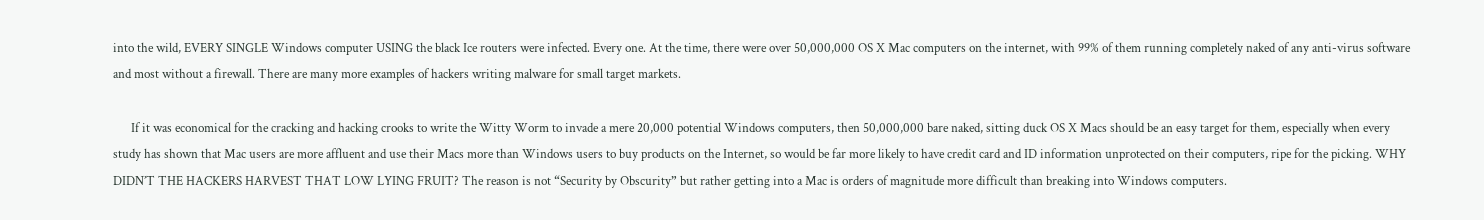into the wild, EVERY SINGLE Windows computer USING the black Ice routers were infected. Every one. At the time, there were over 50,000,000 OS X Mac computers on the internet, with 99% of them running completely naked of any anti-virus software and most without a firewall. There are many more examples of hackers writing malware for small target markets.

      If it was economical for the cracking and hacking crooks to write the Witty Worm to invade a mere 20,000 potential Windows computers, then 50,000,000 bare naked, sitting duck OS X Macs should be an easy target for them, especially when every study has shown that Mac users are more affluent and use their Macs more than Windows users to buy products on the Internet, so would be far more likely to have credit card and ID information unprotected on their computers, ripe for the picking. WHY DIDN’T THE HACKERS HARVEST THAT LOW LYING FRUIT? The reason is not “Security by Obscurity” but rather getting into a Mac is orders of magnitude more difficult than breaking into Windows computers.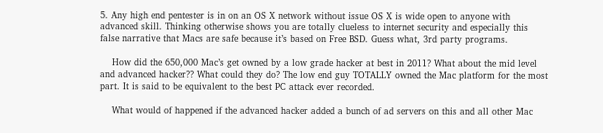5. Any high end pentester is in on an OS X network without issue OS X is wide open to anyone with advanced skill. Thinking otherwise shows you are totally clueless to internet security and especially this false narrative that Macs are safe because it’s based on Free BSD. Guess what, 3rd party programs.

    How did the 650,000 Mac’s get owned by a low grade hacker at best in 2011? What about the mid level and advanced hacker?? What could they do? The low end guy TOTALLY owned the Mac platform for the most part. It is said to be equivalent to the best PC attack ever recorded.

    What would of happened if the advanced hacker added a bunch of ad servers on this and all other Mac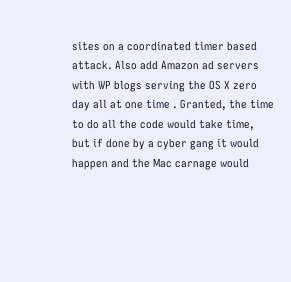sites on a coordinated timer based attack. Also add Amazon ad servers with WP blogs serving the OS X zero day all at one time . Granted, the time to do all the code would take time, but if done by a cyber gang it would happen and the Mac carnage would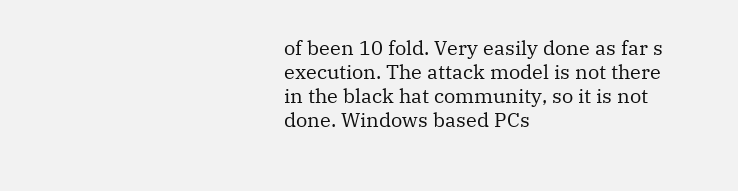of been 10 fold. Very easily done as far s execution. The attack model is not there in the black hat community, so it is not done. Windows based PCs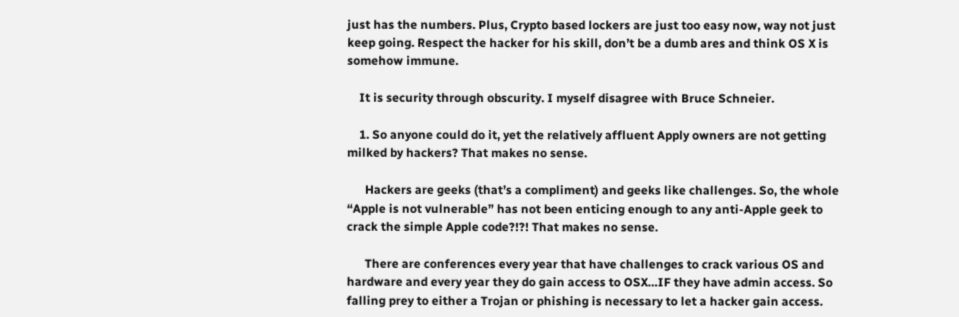just has the numbers. Plus, Crypto based lockers are just too easy now, way not just keep going. Respect the hacker for his skill, don’t be a dumb ares and think OS X is somehow immune.

    It is security through obscurity. I myself disagree with Bruce Schneier.

    1. So anyone could do it, yet the relatively affluent Apply owners are not getting milked by hackers? That makes no sense.

      Hackers are geeks (that’s a compliment) and geeks like challenges. So, the whole “Apple is not vulnerable” has not been enticing enough to any anti-Apple geek to crack the simple Apple code?!?! That makes no sense.

      There are conferences every year that have challenges to crack various OS and hardware and every year they do gain access to OSX…IF they have admin access. So falling prey to either a Trojan or phishing is necessary to let a hacker gain access.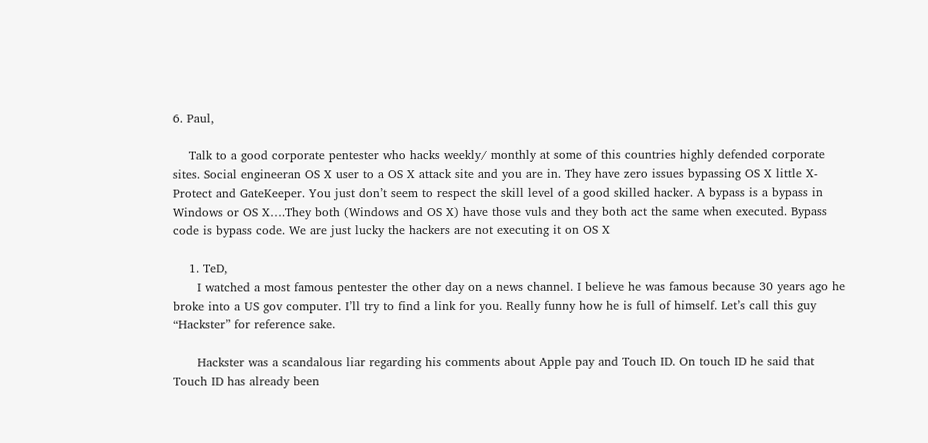6. Paul,

    Talk to a good corporate pentester who hacks weekly/ monthly at some of this countries highly defended corporate sites. Social engineeran OS X user to a OS X attack site and you are in. They have zero issues bypassing OS X little X-Protect and GateKeeper. You just don’t seem to respect the skill level of a good skilled hacker. A bypass is a bypass in Windows or OS X….They both (Windows and OS X) have those vuls and they both act the same when executed. Bypass code is bypass code. We are just lucky the hackers are not executing it on OS X

    1. TeD,
      I watched a most famous pentester the other day on a news channel. I believe he was famous because 30 years ago he broke into a US gov computer. I’ll try to find a link for you. Really funny how he is full of himself. Let’s call this guy “Hackster” for reference sake.

      Hackster was a scandalous liar regarding his comments about Apple pay and Touch ID. On touch ID he said that Touch ID has already been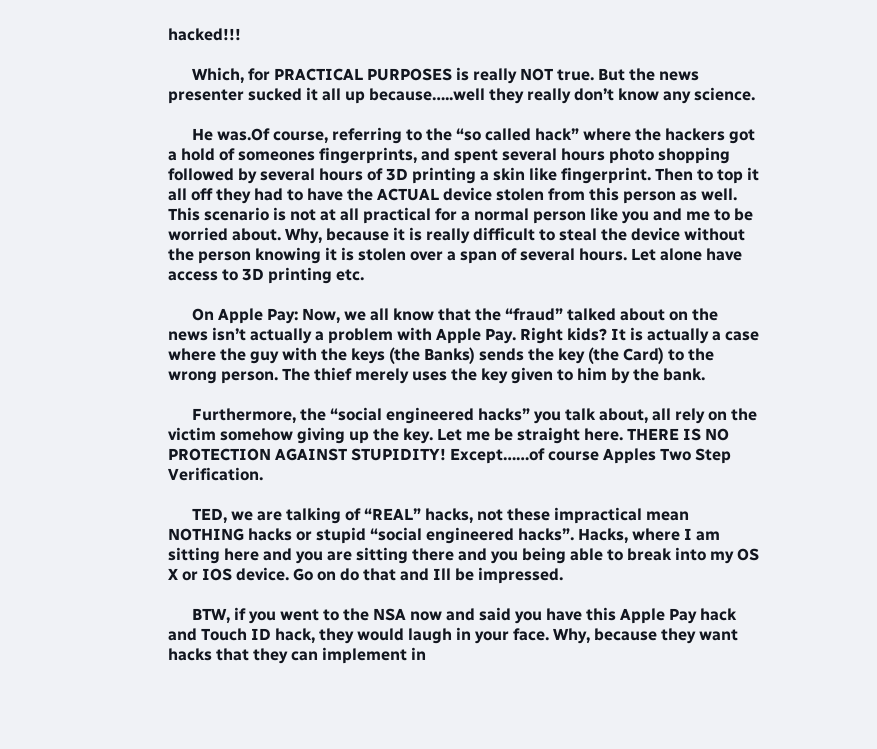hacked!!!

      Which, for PRACTICAL PURPOSES is really NOT true. But the news presenter sucked it all up because…..well they really don’t know any science.

      He was.Of course, referring to the “so called hack” where the hackers got a hold of someones fingerprints, and spent several hours photo shopping followed by several hours of 3D printing a skin like fingerprint. Then to top it all off they had to have the ACTUAL device stolen from this person as well. This scenario is not at all practical for a normal person like you and me to be worried about. Why, because it is really difficult to steal the device without the person knowing it is stolen over a span of several hours. Let alone have access to 3D printing etc.

      On Apple Pay: Now, we all know that the “fraud” talked about on the news isn’t actually a problem with Apple Pay. Right kids? It is actually a case where the guy with the keys (the Banks) sends the key (the Card) to the wrong person. The thief merely uses the key given to him by the bank.

      Furthermore, the “social engineered hacks” you talk about, all rely on the victim somehow giving up the key. Let me be straight here. THERE IS NO PROTECTION AGAINST STUPIDITY! Except……of course Apples Two Step Verification.

      TED, we are talking of “REAL” hacks, not these impractical mean NOTHING hacks or stupid “social engineered hacks”. Hacks, where I am sitting here and you are sitting there and you being able to break into my OS X or IOS device. Go on do that and Ill be impressed.

      BTW, if you went to the NSA now and said you have this Apple Pay hack and Touch ID hack, they would laugh in your face. Why, because they want hacks that they can implement in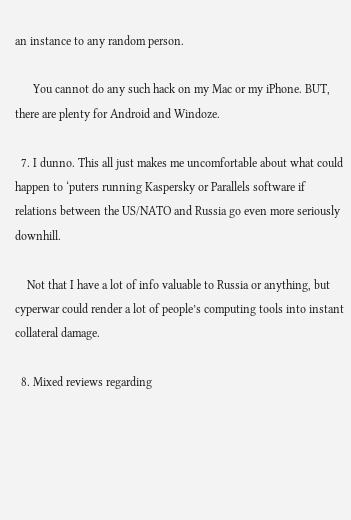an instance to any random person.

      You cannot do any such hack on my Mac or my iPhone. BUT, there are plenty for Android and Windoze.

  7. I dunno. This all just makes me uncomfortable about what could happen to ‘puters running Kaspersky or Parallels software if relations between the US/NATO and Russia go even more seriously downhill.

    Not that I have a lot of info valuable to Russia or anything, but cyperwar could render a lot of people’s computing tools into instant collateral damage.

  8. Mixed reviews regarding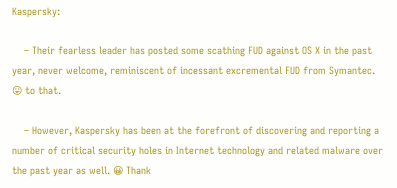Kaspersky:

    – Their fearless leader has posted some scathing FUD against OS X in the past year, never welcome, reminiscent of incessant excremental FUD from Symantec. 😛 to that.

    – However, Kaspersky has been at the forefront of discovering and reporting a number of critical security holes in Internet technology and related malware over the past year as well. 😀 Thank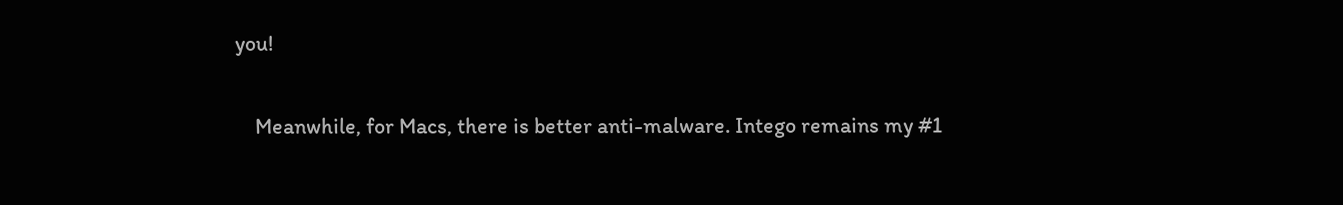you!

    Meanwhile, for Macs, there is better anti-malware. Intego remains my #1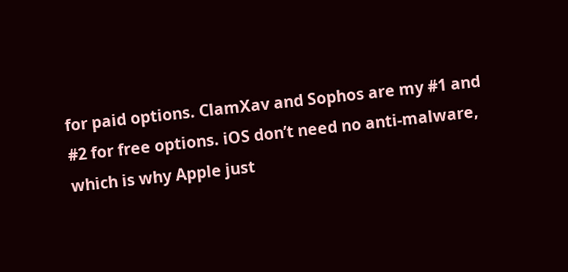for paid options. ClamXav and Sophos are my #1 and #2 for free options. iOS don’t need no anti-malware, which is why Apple just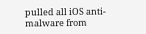pulled all iOS anti-malware from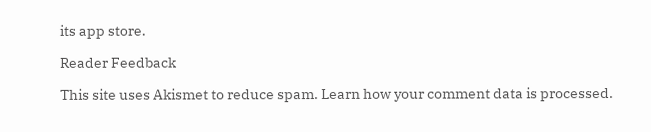its app store.

Reader Feedback

This site uses Akismet to reduce spam. Learn how your comment data is processed.